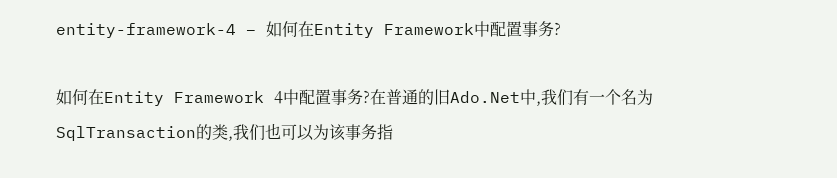entity-framework-4 – 如何在Entity Framework中配置事务?

如何在Entity Framework 4中配置事务?在普通的旧Ado.Net中,我们有一个名为SqlTransaction的类,我们也可以为该事务指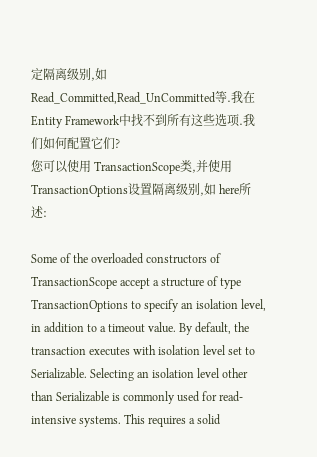定隔离级别,如Read_Committed,Read_UnCommitted等.我在Entity Framework中找不到所有这些选项.我们如何配置它们?
您可以使用 TransactionScope类,并使用 TransactionOptions设置隔离级别,如 here所述:

Some of the overloaded constructors of TransactionScope accept a structure of type TransactionOptions to specify an isolation level, in addition to a timeout value. By default, the transaction executes with isolation level set to Serializable. Selecting an isolation level other than Serializable is commonly used for read-intensive systems. This requires a solid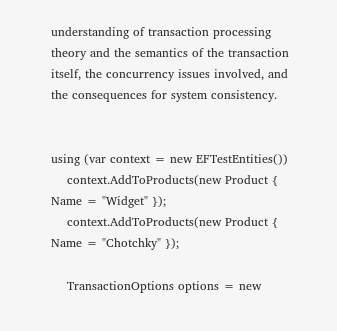understanding of transaction processing theory and the semantics of the transaction itself, the concurrency issues involved, and the consequences for system consistency.


using (var context = new EFTestEntities())
    context.AddToProducts(new Product { Name = "Widget" });
    context.AddToProducts(new Product { Name = "Chotchky" });

    TransactionOptions options = new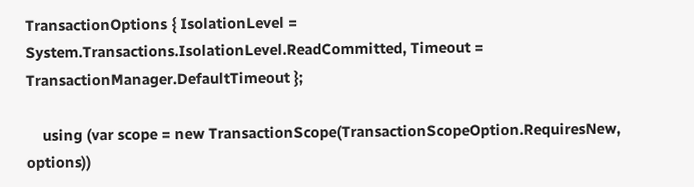TransactionOptions { IsolationLevel = System.Transactions.IsolationLevel.ReadCommitted, Timeout = TransactionManager.DefaultTimeout };

    using (var scope = new TransactionScope(TransactionScopeOption.RequiresNew, options))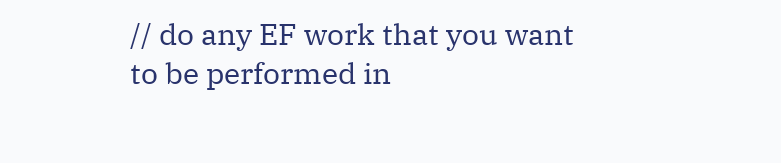// do any EF work that you want to be performed in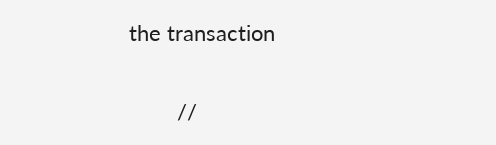the transaction

        //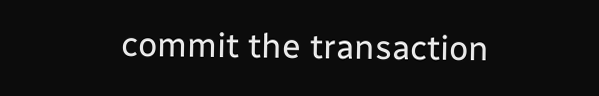commit the transaction